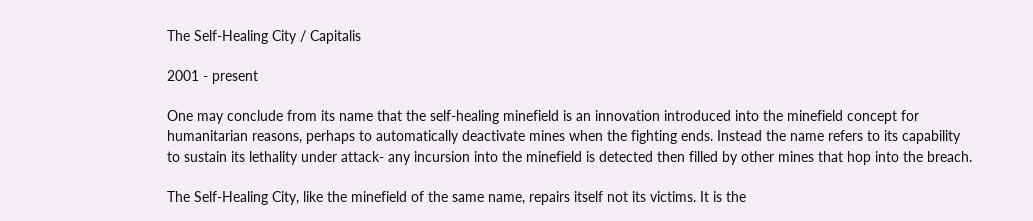The Self-Healing City / Capitalis

2001 - present

One may conclude from its name that the self-healing minefield is an innovation introduced into the minefield concept for humanitarian reasons, perhaps to automatically deactivate mines when the fighting ends. Instead the name refers to its capability to sustain its lethality under attack- any incursion into the minefield is detected then filled by other mines that hop into the breach.

The Self-Healing City, like the minefield of the same name, repairs itself not its victims. It is the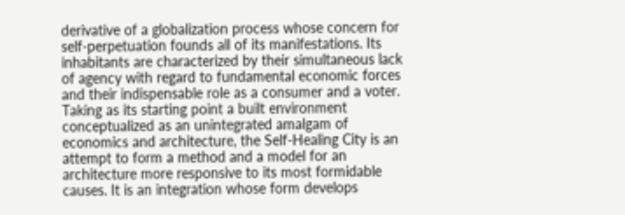derivative of a globalization process whose concern for self-perpetuation founds all of its manifestations. Its inhabitants are characterized by their simultaneous lack of agency with regard to fundamental economic forces and their indispensable role as a consumer and a voter. Taking as its starting point a built environment conceptualized as an unintegrated amalgam of economics and architecture, the Self-Healing City is an attempt to form a method and a model for an architecture more responsive to its most formidable causes. It is an integration whose form develops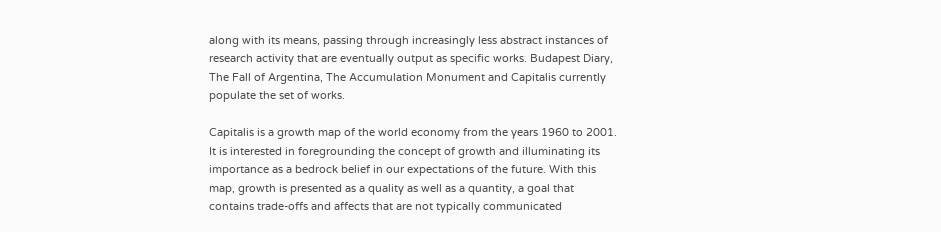along with its means, passing through increasingly less abstract instances of research activity that are eventually output as specific works. Budapest Diary, The Fall of Argentina, The Accumulation Monument and Capitalis currently populate the set of works.

Capitalis is a growth map of the world economy from the years 1960 to 2001. It is interested in foregrounding the concept of growth and illuminating its importance as a bedrock belief in our expectations of the future. With this map, growth is presented as a quality as well as a quantity, a goal that contains trade-offs and affects that are not typically communicated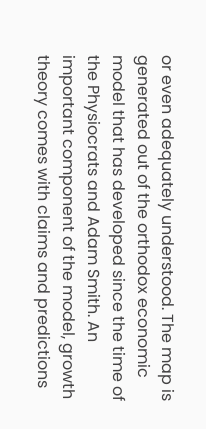or even adequately understood. The map is generated out of the orthodox economic model that has developed since the time of the Physiocrats and Adam Smith. An important component of the model, growth theory comes with claims and predictions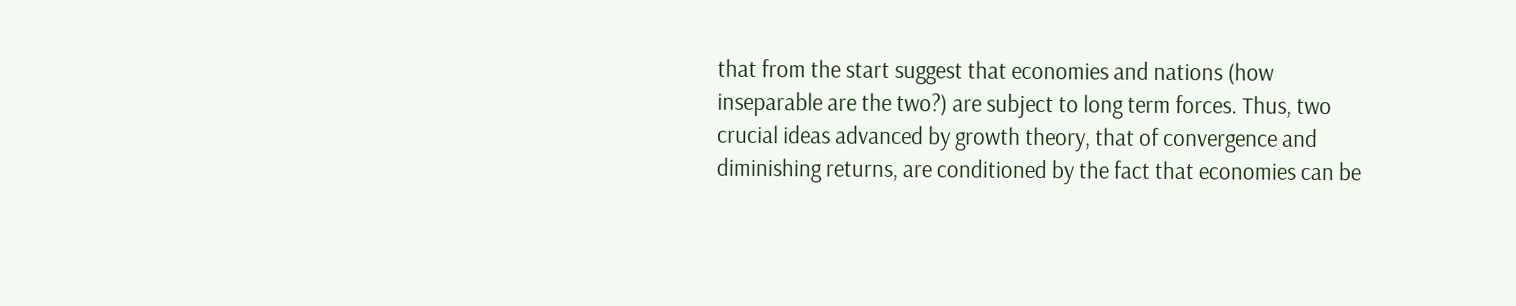that from the start suggest that economies and nations (how inseparable are the two?) are subject to long term forces. Thus, two crucial ideas advanced by growth theory, that of convergence and diminishing returns, are conditioned by the fact that economies can be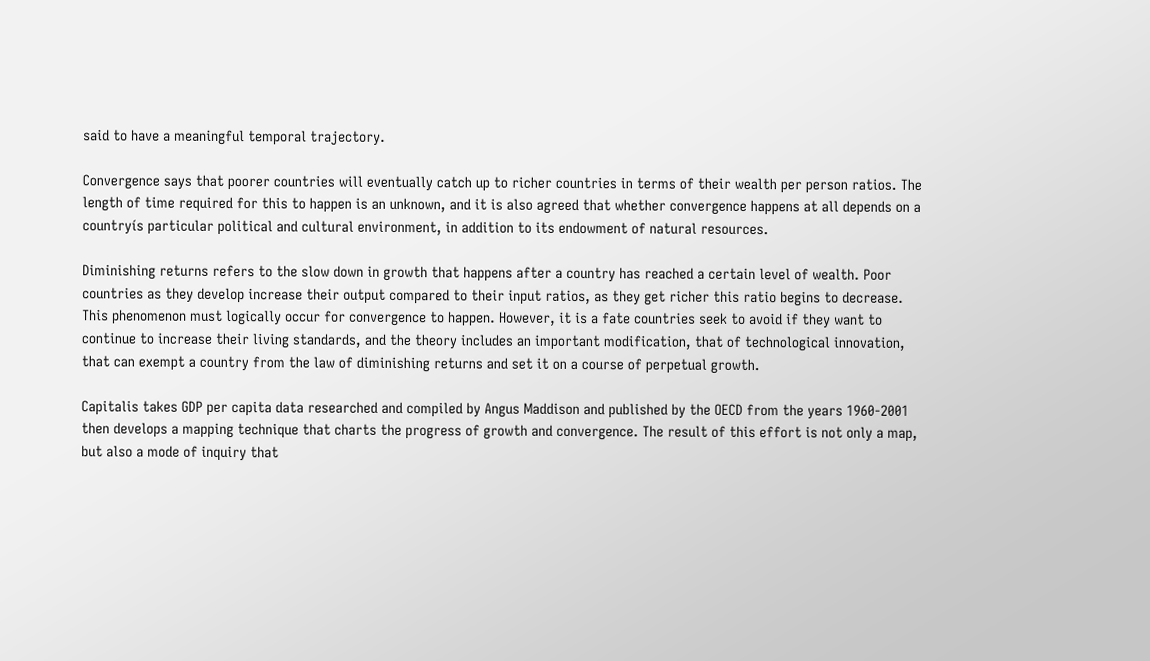said to have a meaningful temporal trajectory.

Convergence says that poorer countries will eventually catch up to richer countries in terms of their wealth per person ratios. The length of time required for this to happen is an unknown, and it is also agreed that whether convergence happens at all depends on a countryís particular political and cultural environment, in addition to its endowment of natural resources.

Diminishing returns refers to the slow down in growth that happens after a country has reached a certain level of wealth. Poor countries as they develop increase their output compared to their input ratios, as they get richer this ratio begins to decrease. This phenomenon must logically occur for convergence to happen. However, it is a fate countries seek to avoid if they want to continue to increase their living standards, and the theory includes an important modification, that of technological innovation, that can exempt a country from the law of diminishing returns and set it on a course of perpetual growth.

Capitalis takes GDP per capita data researched and compiled by Angus Maddison and published by the OECD from the years 1960-2001 then develops a mapping technique that charts the progress of growth and convergence. The result of this effort is not only a map, but also a mode of inquiry that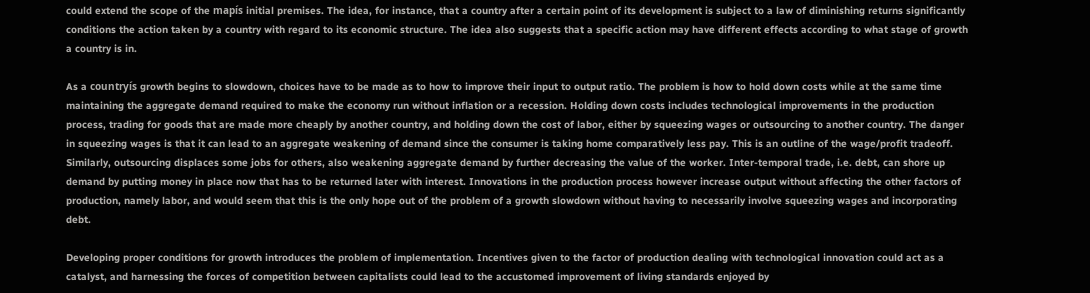could extend the scope of the mapís initial premises. The idea, for instance, that a country after a certain point of its development is subject to a law of diminishing returns significantly conditions the action taken by a country with regard to its economic structure. The idea also suggests that a specific action may have different effects according to what stage of growth a country is in.

As a countryís growth begins to slowdown, choices have to be made as to how to improve their input to output ratio. The problem is how to hold down costs while at the same time maintaining the aggregate demand required to make the economy run without inflation or a recession. Holding down costs includes technological improvements in the production process, trading for goods that are made more cheaply by another country, and holding down the cost of labor, either by squeezing wages or outsourcing to another country. The danger in squeezing wages is that it can lead to an aggregate weakening of demand since the consumer is taking home comparatively less pay. This is an outline of the wage/profit tradeoff. Similarly, outsourcing displaces some jobs for others, also weakening aggregate demand by further decreasing the value of the worker. Inter-temporal trade, i.e. debt, can shore up demand by putting money in place now that has to be returned later with interest. Innovations in the production process however increase output without affecting the other factors of production, namely labor, and would seem that this is the only hope out of the problem of a growth slowdown without having to necessarily involve squeezing wages and incorporating debt.

Developing proper conditions for growth introduces the problem of implementation. Incentives given to the factor of production dealing with technological innovation could act as a catalyst, and harnessing the forces of competition between capitalists could lead to the accustomed improvement of living standards enjoyed by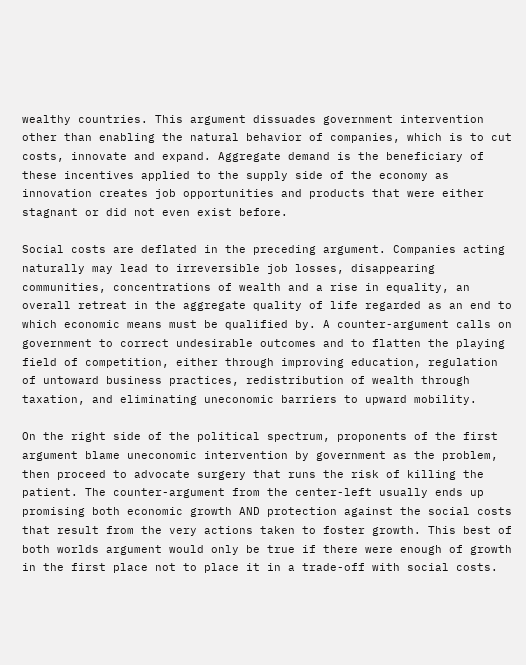wealthy countries. This argument dissuades government intervention other than enabling the natural behavior of companies, which is to cut costs, innovate and expand. Aggregate demand is the beneficiary of these incentives applied to the supply side of the economy as innovation creates job opportunities and products that were either stagnant or did not even exist before.

Social costs are deflated in the preceding argument. Companies acting naturally may lead to irreversible job losses, disappearing communities, concentrations of wealth and a rise in equality, an overall retreat in the aggregate quality of life regarded as an end to which economic means must be qualified by. A counter-argument calls on government to correct undesirable outcomes and to flatten the playing field of competition, either through improving education, regulation of untoward business practices, redistribution of wealth through taxation, and eliminating uneconomic barriers to upward mobility.

On the right side of the political spectrum, proponents of the first argument blame uneconomic intervention by government as the problem, then proceed to advocate surgery that runs the risk of killing the patient. The counter-argument from the center-left usually ends up promising both economic growth AND protection against the social costs that result from the very actions taken to foster growth. This best of both worlds argument would only be true if there were enough of growth in the first place not to place it in a trade-off with social costs.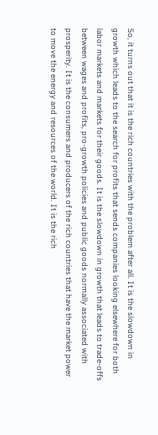So, it turns out that it is the rich countries with the problem after all. It is the slowdown in growth which leads to the search for profits that sends companies looking elsewhere for both labor markets and markets for their goods. It is the slowdown in growth that leads to trade-offs between wages and profits, pro-growth policies and public goods normally associated with prosperity. It is the consumers and producers of the rich countries that have the market power to move the energy and resources of the world. It is the rich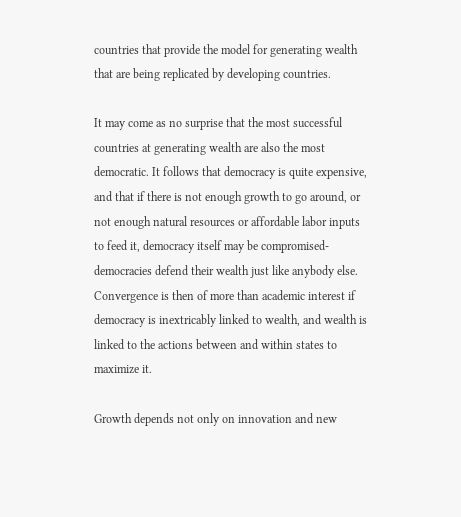countries that provide the model for generating wealth that are being replicated by developing countries.

It may come as no surprise that the most successful countries at generating wealth are also the most democratic. It follows that democracy is quite expensive, and that if there is not enough growth to go around, or not enough natural resources or affordable labor inputs to feed it, democracy itself may be compromised- democracies defend their wealth just like anybody else. Convergence is then of more than academic interest if democracy is inextricably linked to wealth, and wealth is linked to the actions between and within states to maximize it.

Growth depends not only on innovation and new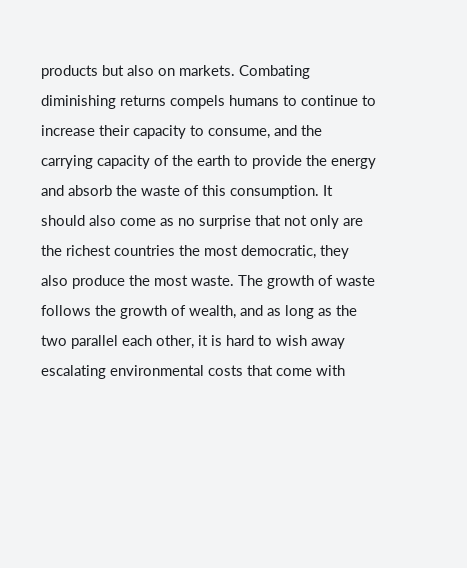products but also on markets. Combating diminishing returns compels humans to continue to increase their capacity to consume, and the carrying capacity of the earth to provide the energy and absorb the waste of this consumption. It should also come as no surprise that not only are the richest countries the most democratic, they also produce the most waste. The growth of waste follows the growth of wealth, and as long as the two parallel each other, it is hard to wish away escalating environmental costs that come with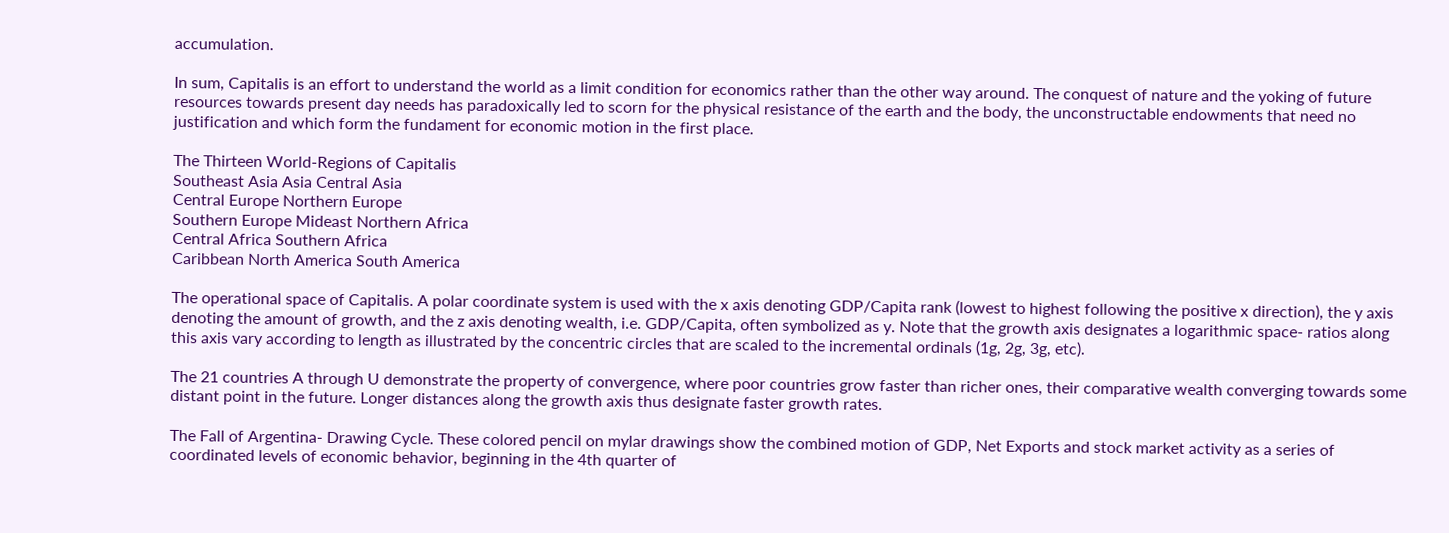accumulation.

In sum, Capitalis is an effort to understand the world as a limit condition for economics rather than the other way around. The conquest of nature and the yoking of future resources towards present day needs has paradoxically led to scorn for the physical resistance of the earth and the body, the unconstructable endowments that need no justification and which form the fundament for economic motion in the first place.

The Thirteen World-Regions of Capitalis
Southeast Asia Asia Central Asia
Central Europe Northern Europe
Southern Europe Mideast Northern Africa
Central Africa Southern Africa
Caribbean North America South America

The operational space of Capitalis. A polar coordinate system is used with the x axis denoting GDP/Capita rank (lowest to highest following the positive x direction), the y axis denoting the amount of growth, and the z axis denoting wealth, i.e. GDP/Capita, often symbolized as y. Note that the growth axis designates a logarithmic space- ratios along this axis vary according to length as illustrated by the concentric circles that are scaled to the incremental ordinals (1g, 2g, 3g, etc).

The 21 countries A through U demonstrate the property of convergence, where poor countries grow faster than richer ones, their comparative wealth converging towards some distant point in the future. Longer distances along the growth axis thus designate faster growth rates.

The Fall of Argentina- Drawing Cycle. These colored pencil on mylar drawings show the combined motion of GDP, Net Exports and stock market activity as a series of coordinated levels of economic behavior, beginning in the 4th quarter of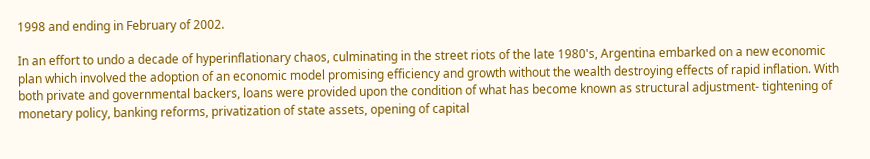1998 and ending in February of 2002.

In an effort to undo a decade of hyperinflationary chaos, culminating in the street riots of the late 1980's, Argentina embarked on a new economic plan which involved the adoption of an economic model promising efficiency and growth without the wealth destroying effects of rapid inflation. With both private and governmental backers, loans were provided upon the condition of what has become known as structural adjustment- tightening of monetary policy, banking reforms, privatization of state assets, opening of capital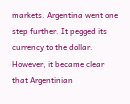markets. Argentina went one step further. It pegged its currency to the dollar. However, it became clear that Argentinian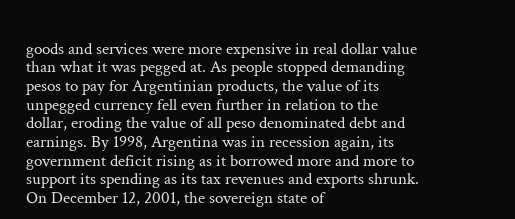goods and services were more expensive in real dollar value than what it was pegged at. As people stopped demanding pesos to pay for Argentinian products, the value of its unpegged currency fell even further in relation to the dollar, eroding the value of all peso denominated debt and earnings. By 1998, Argentina was in recession again, its government deficit rising as it borrowed more and more to support its spending as its tax revenues and exports shrunk. On December 12, 2001, the sovereign state of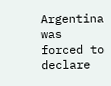Argentina was forced to declare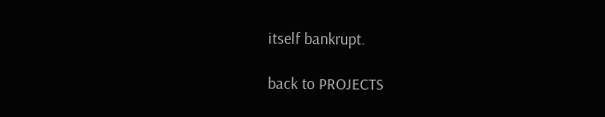itself bankrupt.

back to PROJECTS